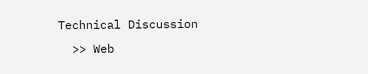Technical Discussion
  >> Web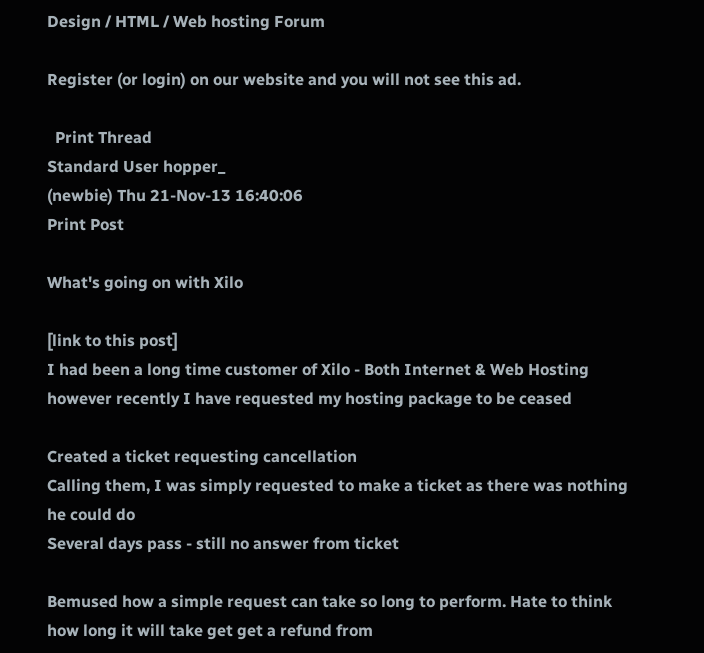Design / HTML / Web hosting Forum

Register (or login) on our website and you will not see this ad.

  Print Thread
Standard User hopper_
(newbie) Thu 21-Nov-13 16:40:06
Print Post

What's going on with Xilo

[link to this post]
I had been a long time customer of Xilo - Both Internet & Web Hosting however recently I have requested my hosting package to be ceased

Created a ticket requesting cancellation
Calling them, I was simply requested to make a ticket as there was nothing he could do
Several days pass - still no answer from ticket

Bemused how a simple request can take so long to perform. Hate to think how long it will take get get a refund from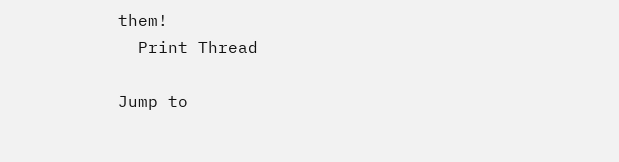them!
  Print Thread

Jump to